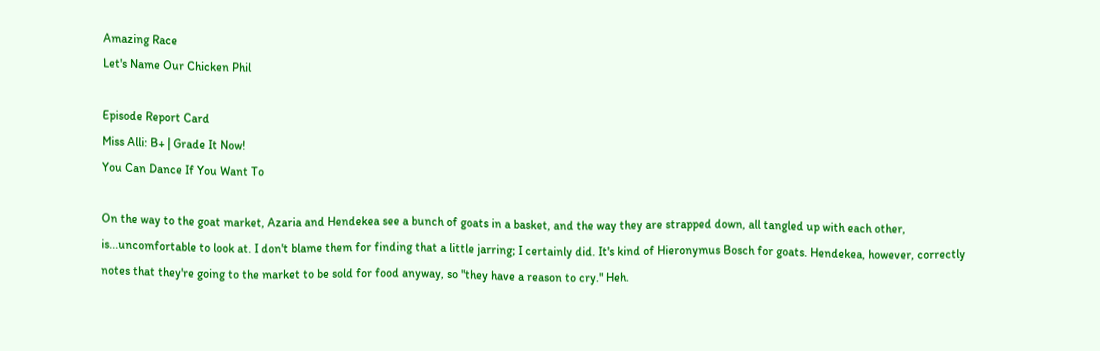Amazing Race
Let's Name Our Chicken Phil

Episode Report Card
Miss Alli: B+ | Grade It Now!
You Can Dance If You Want To

On the way to the goat market, Azaria and Hendekea see a bunch of goats in a basket, and the way they are strapped down, all tangled up with each other, is...uncomfortable to look at. I don't blame them for finding that a little jarring; I certainly did. It's kind of Hieronymus Bosch for goats. Hendekea, however, correctly notes that they're going to the market to be sold for food anyway, so "they have a reason to cry." Heh.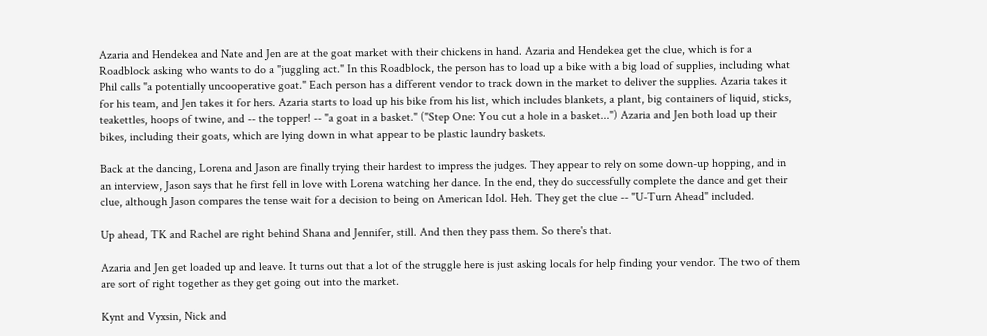Azaria and Hendekea and Nate and Jen are at the goat market with their chickens in hand. Azaria and Hendekea get the clue, which is for a Roadblock asking who wants to do a "juggling act." In this Roadblock, the person has to load up a bike with a big load of supplies, including what Phil calls "a potentially uncooperative goat." Each person has a different vendor to track down in the market to deliver the supplies. Azaria takes it for his team, and Jen takes it for hers. Azaria starts to load up his bike from his list, which includes blankets, a plant, big containers of liquid, sticks, teakettles, hoops of twine, and -- the topper! -- "a goat in a basket." ("Step One: You cut a hole in a basket...") Azaria and Jen both load up their bikes, including their goats, which are lying down in what appear to be plastic laundry baskets.

Back at the dancing, Lorena and Jason are finally trying their hardest to impress the judges. They appear to rely on some down-up hopping, and in an interview, Jason says that he first fell in love with Lorena watching her dance. In the end, they do successfully complete the dance and get their clue, although Jason compares the tense wait for a decision to being on American Idol. Heh. They get the clue -- "U-Turn Ahead" included.

Up ahead, TK and Rachel are right behind Shana and Jennifer, still. And then they pass them. So there's that.

Azaria and Jen get loaded up and leave. It turns out that a lot of the struggle here is just asking locals for help finding your vendor. The two of them are sort of right together as they get going out into the market.

Kynt and Vyxsin, Nick and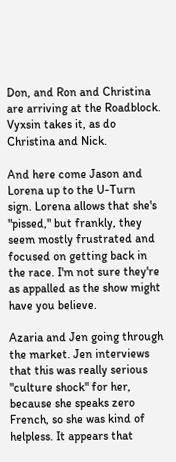Don, and Ron and Christina are arriving at the Roadblock. Vyxsin takes it, as do Christina and Nick.

And here come Jason and Lorena up to the U-Turn sign. Lorena allows that she's "pissed," but frankly, they seem mostly frustrated and focused on getting back in the race. I'm not sure they're as appalled as the show might have you believe.

Azaria and Jen going through the market. Jen interviews that this was really serious "culture shock" for her, because she speaks zero French, so she was kind of helpless. It appears that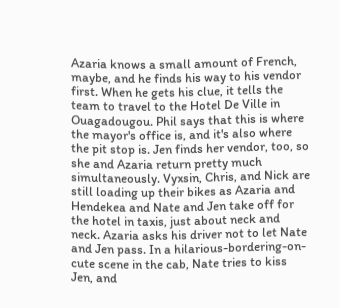Azaria knows a small amount of French, maybe, and he finds his way to his vendor first. When he gets his clue, it tells the team to travel to the Hotel De Ville in Ouagadougou. Phil says that this is where the mayor's office is, and it's also where the pit stop is. Jen finds her vendor, too, so she and Azaria return pretty much simultaneously. Vyxsin, Chris, and Nick are still loading up their bikes as Azaria and Hendekea and Nate and Jen take off for the hotel in taxis, just about neck and neck. Azaria asks his driver not to let Nate and Jen pass. In a hilarious-bordering-on-cute scene in the cab, Nate tries to kiss Jen, and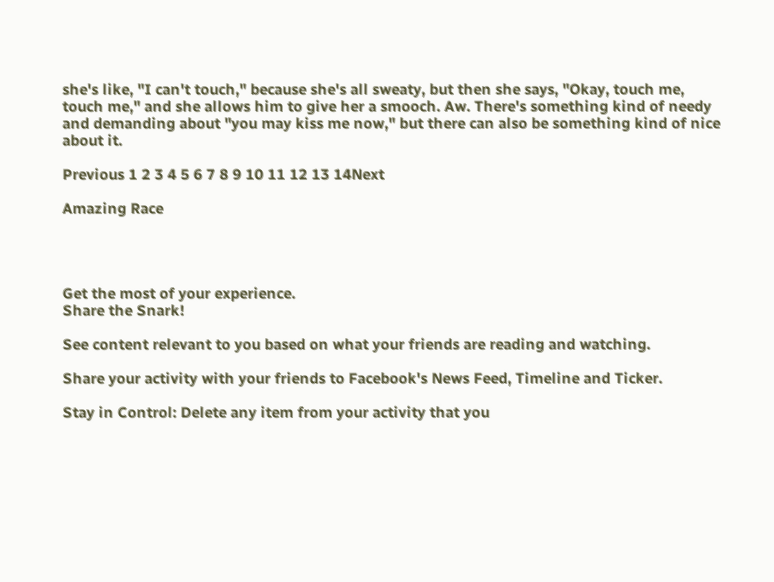she's like, "I can't touch," because she's all sweaty, but then she says, "Okay, touch me, touch me," and she allows him to give her a smooch. Aw. There's something kind of needy and demanding about "you may kiss me now," but there can also be something kind of nice about it.

Previous 1 2 3 4 5 6 7 8 9 10 11 12 13 14Next

Amazing Race




Get the most of your experience.
Share the Snark!

See content relevant to you based on what your friends are reading and watching.

Share your activity with your friends to Facebook's News Feed, Timeline and Ticker.

Stay in Control: Delete any item from your activity that you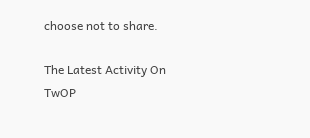choose not to share.

The Latest Activity On TwOP